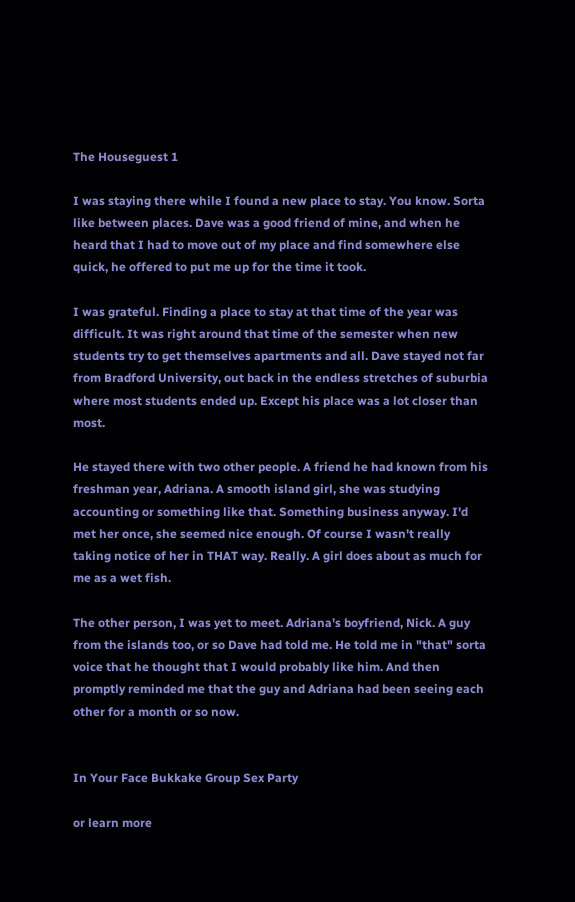The Houseguest 1

I was staying there while I found a new place to stay. You know. Sorta like between places. Dave was a good friend of mine, and when he heard that I had to move out of my place and find somewhere else quick, he offered to put me up for the time it took.

I was grateful. Finding a place to stay at that time of the year was difficult. It was right around that time of the semester when new students try to get themselves apartments and all. Dave stayed not far from Bradford University, out back in the endless stretches of suburbia where most students ended up. Except his place was a lot closer than most.

He stayed there with two other people. A friend he had known from his freshman year, Adriana. A smooth island girl, she was studying accounting or something like that. Something business anyway. I'd met her once, she seemed nice enough. Of course I wasn't really taking notice of her in THAT way. Really. A girl does about as much for me as a wet fish.

The other person, I was yet to meet. Adriana's boyfriend, Nick. A guy from the islands too, or so Dave had told me. He told me in "that" sorta voice that he thought that I would probably like him. And then promptly reminded me that the guy and Adriana had been seeing each other for a month or so now.


In Your Face Bukkake Group Sex Party

or learn more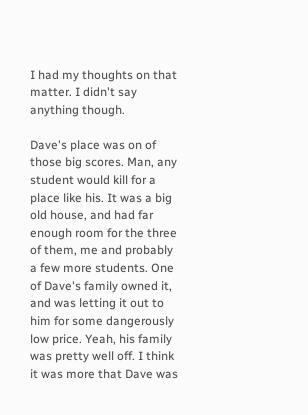I had my thoughts on that matter. I didn't say anything though.

Dave's place was on of those big scores. Man, any student would kill for a place like his. It was a big old house, and had far enough room for the three of them, me and probably a few more students. One of Dave's family owned it, and was letting it out to him for some dangerously low price. Yeah, his family was pretty well off. I think it was more that Dave was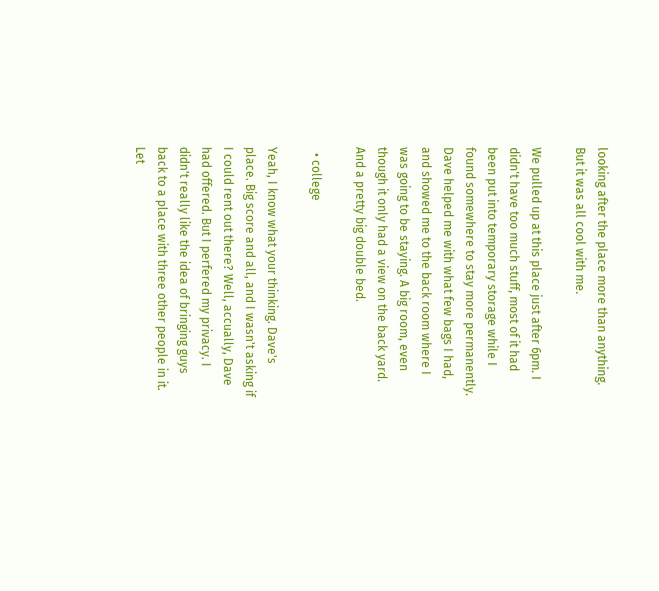looking after the place more than anything. But it was all cool with me.

We pulled up at this place just after 6pm. I didn't have too much stuff, most of it had been put into temporary storage while I found somewhere to stay more permanently. Dave helped me with what few bags I had, and showed me to the back room where I was going to be staying. A big room, even though it only had a view on the back yard. And a pretty big double bed.

  • college

Yeah, I know what your thinking. Dave's place. Big score and all, and I wasn't asking if I could rent out there? Well, accually, Dave had offered. But I perfered my privacy. I didn't really like the idea of bringing guys back to a place with three other people in it. Let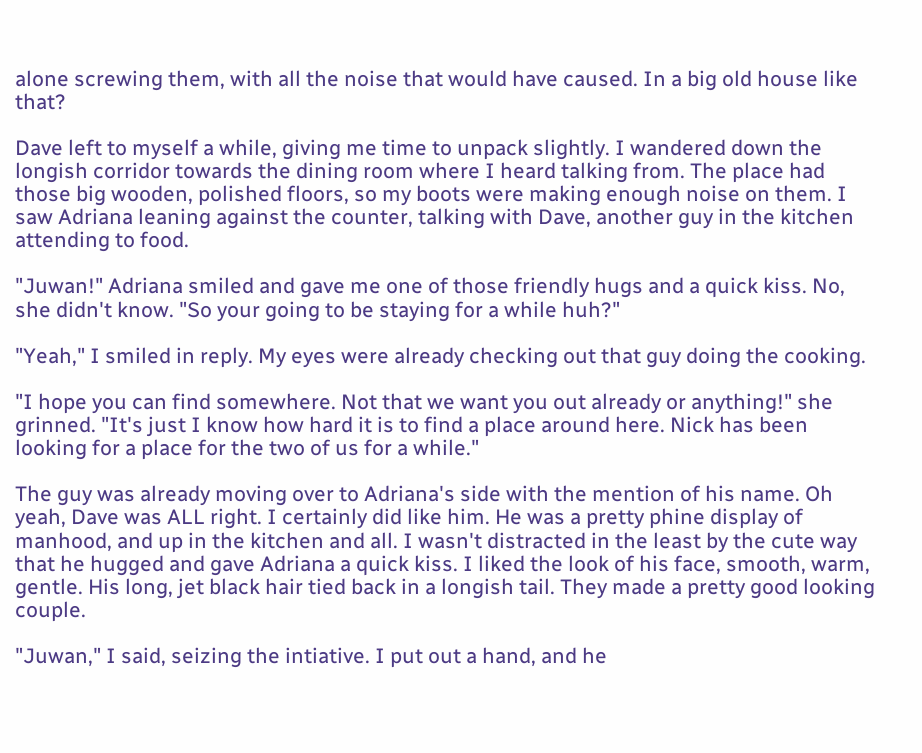alone screwing them, with all the noise that would have caused. In a big old house like that?

Dave left to myself a while, giving me time to unpack slightly. I wandered down the longish corridor towards the dining room where I heard talking from. The place had those big wooden, polished floors, so my boots were making enough noise on them. I saw Adriana leaning against the counter, talking with Dave, another guy in the kitchen attending to food.

"Juwan!" Adriana smiled and gave me one of those friendly hugs and a quick kiss. No, she didn't know. "So your going to be staying for a while huh?"

"Yeah," I smiled in reply. My eyes were already checking out that guy doing the cooking.

"I hope you can find somewhere. Not that we want you out already or anything!" she grinned. "It's just I know how hard it is to find a place around here. Nick has been looking for a place for the two of us for a while."

The guy was already moving over to Adriana's side with the mention of his name. Oh yeah, Dave was ALL right. I certainly did like him. He was a pretty phine display of manhood, and up in the kitchen and all. I wasn't distracted in the least by the cute way that he hugged and gave Adriana a quick kiss. I liked the look of his face, smooth, warm, gentle. His long, jet black hair tied back in a longish tail. They made a pretty good looking couple.

"Juwan," I said, seizing the intiative. I put out a hand, and he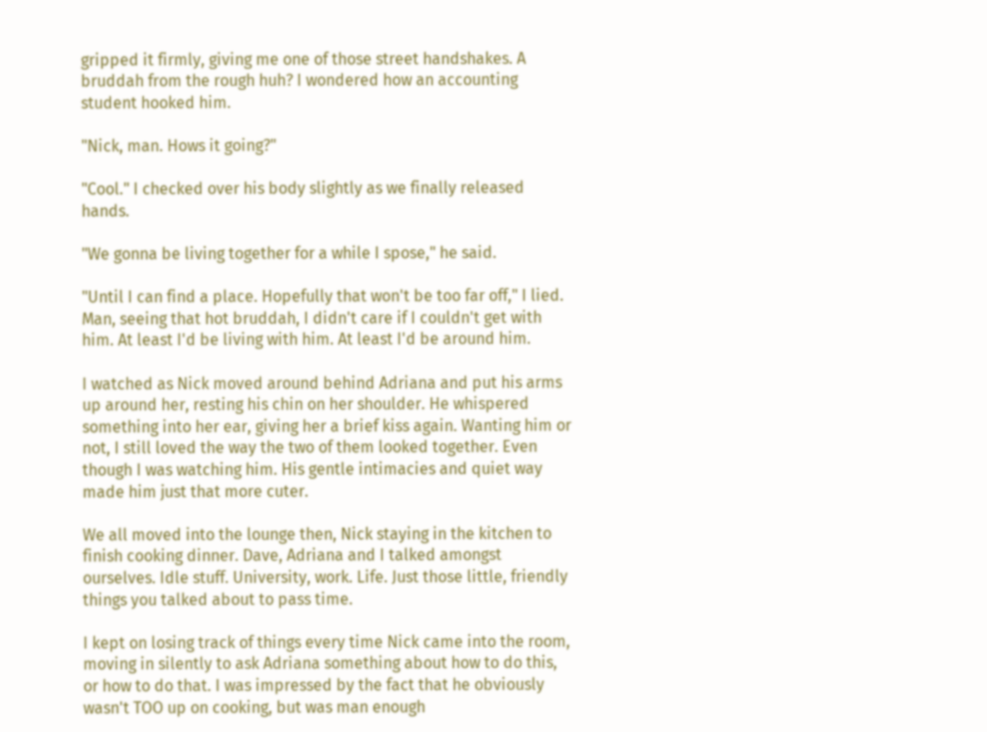gripped it firmly, giving me one of those street handshakes. A bruddah from the rough huh? I wondered how an accounting student hooked him.

"Nick, man. Hows it going?"

"Cool." I checked over his body slightly as we finally released hands.

"We gonna be living together for a while I spose," he said.

"Until I can find a place. Hopefully that won't be too far off," I lied. Man, seeing that hot bruddah, I didn't care if I couldn't get with him. At least I'd be living with him. At least I'd be around him.

I watched as Nick moved around behind Adriana and put his arms up around her, resting his chin on her shoulder. He whispered something into her ear, giving her a brief kiss again. Wanting him or not, I still loved the way the two of them looked together. Even though I was watching him. His gentle intimacies and quiet way made him just that more cuter.

We all moved into the lounge then, Nick staying in the kitchen to finish cooking dinner. Dave, Adriana and I talked amongst ourselves. Idle stuff. University, work. Life. Just those little, friendly things you talked about to pass time.

I kept on losing track of things every time Nick came into the room, moving in silently to ask Adriana something about how to do this, or how to do that. I was impressed by the fact that he obviously wasn't TOO up on cooking, but was man enough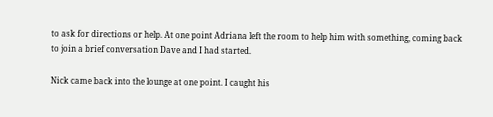to ask for directions or help. At one point Adriana left the room to help him with something, coming back to join a brief conversation Dave and I had started.

Nick came back into the lounge at one point. I caught his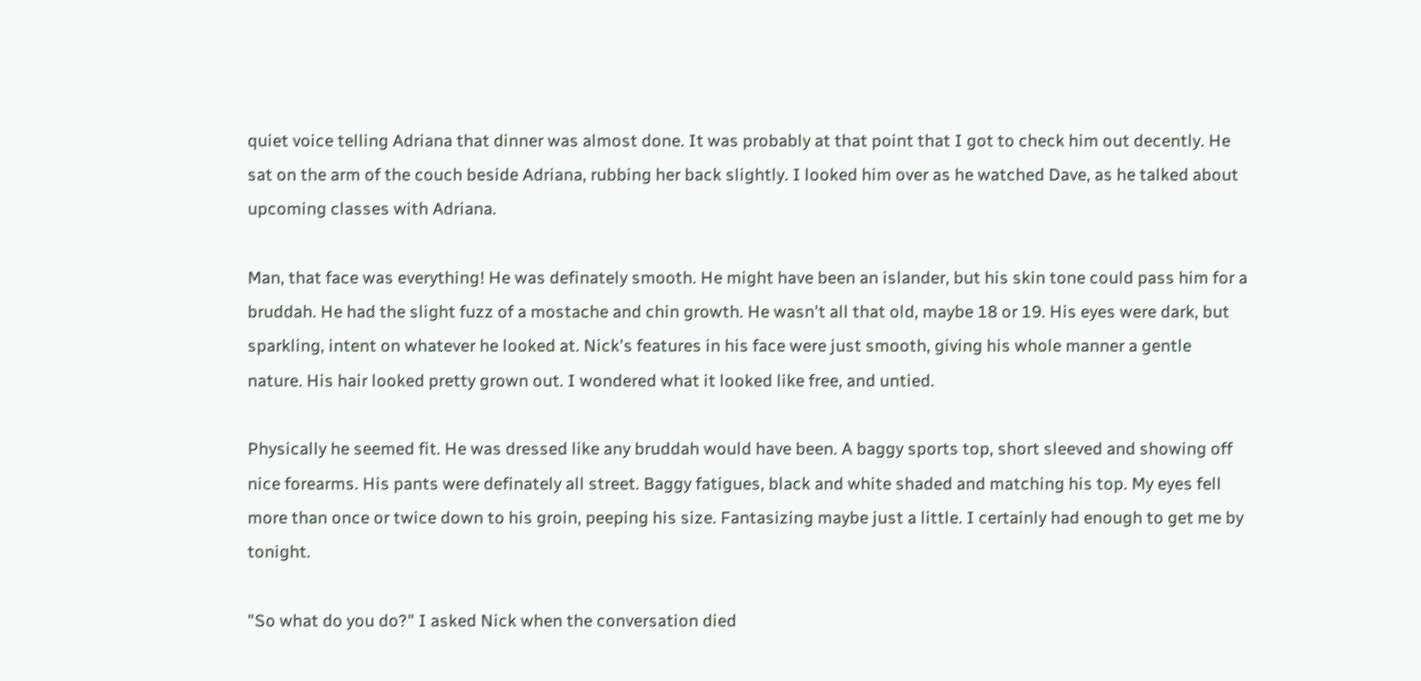quiet voice telling Adriana that dinner was almost done. It was probably at that point that I got to check him out decently. He sat on the arm of the couch beside Adriana, rubbing her back slightly. I looked him over as he watched Dave, as he talked about upcoming classes with Adriana.

Man, that face was everything! He was definately smooth. He might have been an islander, but his skin tone could pass him for a bruddah. He had the slight fuzz of a mostache and chin growth. He wasn't all that old, maybe 18 or 19. His eyes were dark, but sparkling, intent on whatever he looked at. Nick's features in his face were just smooth, giving his whole manner a gentle nature. His hair looked pretty grown out. I wondered what it looked like free, and untied.

Physically he seemed fit. He was dressed like any bruddah would have been. A baggy sports top, short sleeved and showing off nice forearms. His pants were definately all street. Baggy fatigues, black and white shaded and matching his top. My eyes fell more than once or twice down to his groin, peeping his size. Fantasizing maybe just a little. I certainly had enough to get me by tonight.

"So what do you do?" I asked Nick when the conversation died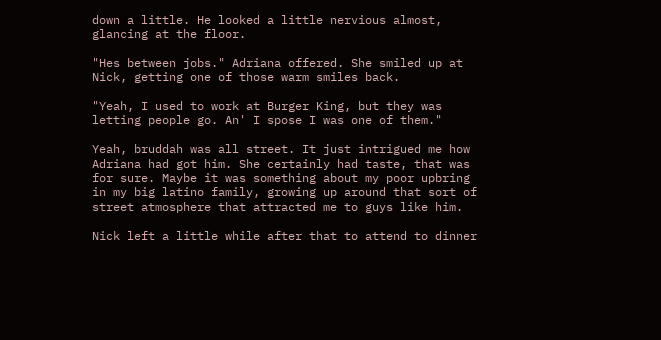down a little. He looked a little nervious almost, glancing at the floor.

"Hes between jobs." Adriana offered. She smiled up at Nick, getting one of those warm smiles back.

"Yeah, I used to work at Burger King, but they was letting people go. An' I spose I was one of them."

Yeah, bruddah was all street. It just intrigued me how Adriana had got him. She certainly had taste, that was for sure. Maybe it was something about my poor upbring in my big latino family, growing up around that sort of street atmosphere that attracted me to guys like him.

Nick left a little while after that to attend to dinner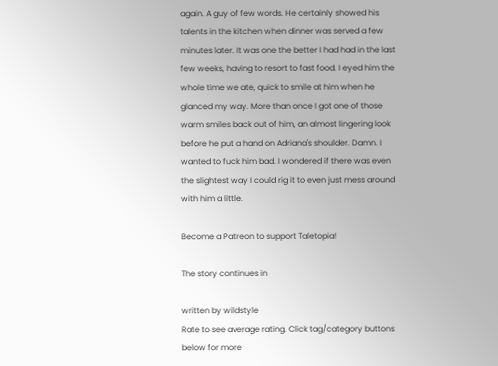again. A guy of few words. He certainly showed his talents in the kitchen when dinner was served a few minutes later. It was one the better I had had in the last few weeks, having to resort to fast food. I eyed him the whole time we ate, quick to smile at him when he glanced my way. More than once I got one of those warm smiles back out of him, an almost lingering look before he put a hand on Adriana's shoulder. Damn. I wanted to fuck him bad. I wondered if there was even the slightest way I could rig it to even just mess around with him a little.

Become a Patreon to support Taletopia!

The story continues in

written by wildstyle
Rate to see average rating. Click tag/category buttons below for more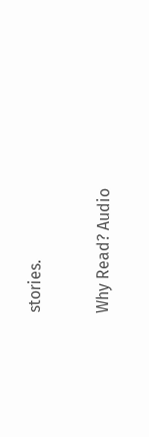stories.

Why Read? Audio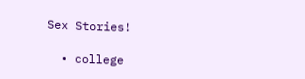Sex Stories!

  • college